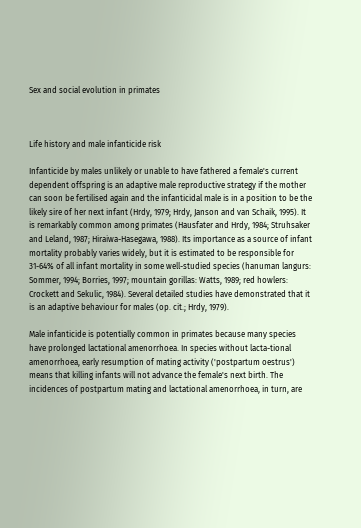Sex and social evolution in primates



Life history and male infanticide risk

Infanticide by males unlikely or unable to have fathered a female's current dependent offspring is an adaptive male reproductive strategy if the mother can soon be fertilised again and the infanticidal male is in a position to be the likely sire of her next infant (Hrdy, 1979; Hrdy, Janson and van Schaik, 1995). It is remarkably common among primates (Hausfater and Hrdy, 1984; Struhsaker and Leland, 1987; Hiraiwa-Hasegawa, 1988). Its importance as a source of infant mortality probably varies widely, but it is estimated to be responsible for 31-64% of all infant mortality in some well-studied species (hanuman langurs: Sommer, 1994; Borries, 1997; mountain gorillas: Watts, 1989; red howlers: Crockett and Sekulic, 1984). Several detailed studies have demonstrated that it is an adaptive behaviour for males (op. cit.; Hrdy, 1979).

Male infanticide is potentially common in primates because many species have prolonged lactational amenorrhoea. In species without lacta-tional amenorrhoea, early resumption of mating activity ('postpartum oestrus') means that killing infants will not advance the female's next birth. The incidences of postpartum mating and lactational amenorrhoea, in turn, are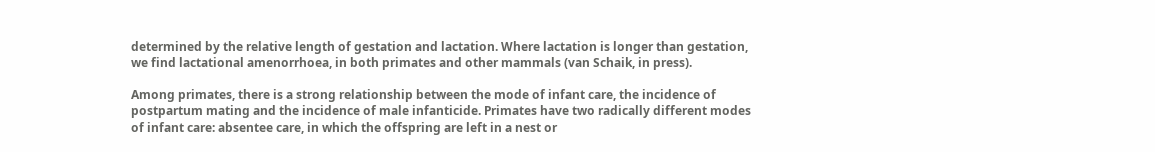determined by the relative length of gestation and lactation. Where lactation is longer than gestation, we find lactational amenorrhoea, in both primates and other mammals (van Schaik, in press).

Among primates, there is a strong relationship between the mode of infant care, the incidence of postpartum mating and the incidence of male infanticide. Primates have two radically different modes of infant care: absentee care, in which the offspring are left in a nest or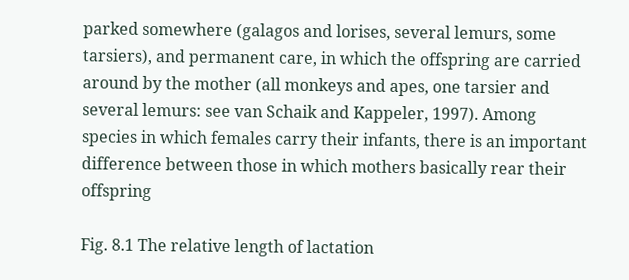parked somewhere (galagos and lorises, several lemurs, some tarsiers), and permanent care, in which the offspring are carried around by the mother (all monkeys and apes, one tarsier and several lemurs: see van Schaik and Kappeler, 1997). Among species in which females carry their infants, there is an important difference between those in which mothers basically rear their offspring

Fig. 8.1 The relative length of lactation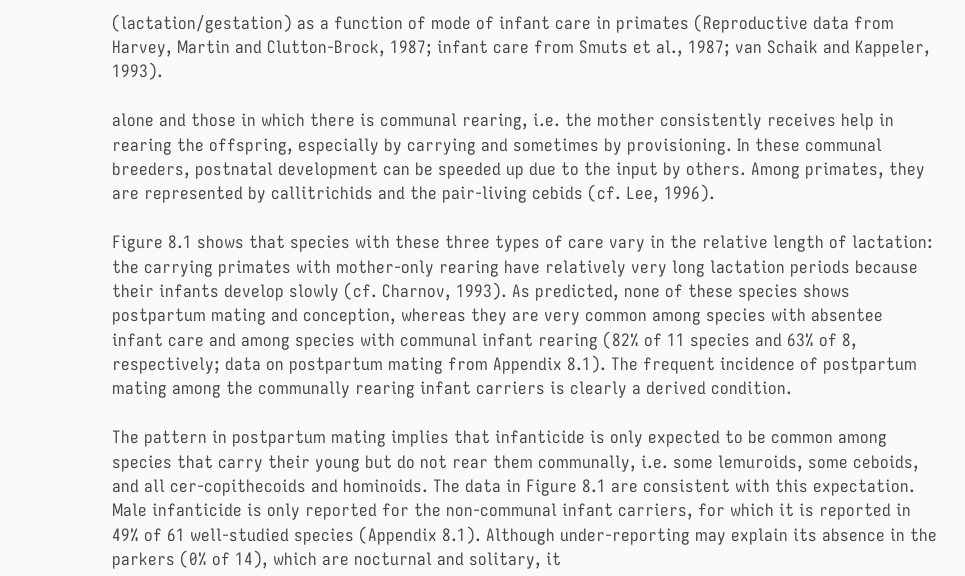(lactation/gestation) as a function of mode of infant care in primates (Reproductive data from Harvey, Martin and Clutton-Brock, 1987; infant care from Smuts et al., 1987; van Schaik and Kappeler, 1993).

alone and those in which there is communal rearing, i.e. the mother consistently receives help in rearing the offspring, especially by carrying and sometimes by provisioning. In these communal breeders, postnatal development can be speeded up due to the input by others. Among primates, they are represented by callitrichids and the pair-living cebids (cf. Lee, 1996).

Figure 8.1 shows that species with these three types of care vary in the relative length of lactation: the carrying primates with mother-only rearing have relatively very long lactation periods because their infants develop slowly (cf. Charnov, 1993). As predicted, none of these species shows postpartum mating and conception, whereas they are very common among species with absentee infant care and among species with communal infant rearing (82% of 11 species and 63% of 8, respectively; data on postpartum mating from Appendix 8.1). The frequent incidence of postpartum mating among the communally rearing infant carriers is clearly a derived condition.

The pattern in postpartum mating implies that infanticide is only expected to be common among species that carry their young but do not rear them communally, i.e. some lemuroids, some ceboids, and all cer-copithecoids and hominoids. The data in Figure 8.1 are consistent with this expectation. Male infanticide is only reported for the non-communal infant carriers, for which it is reported in 49% of 61 well-studied species (Appendix 8.1). Although under-reporting may explain its absence in the parkers (0% of 14), which are nocturnal and solitary, it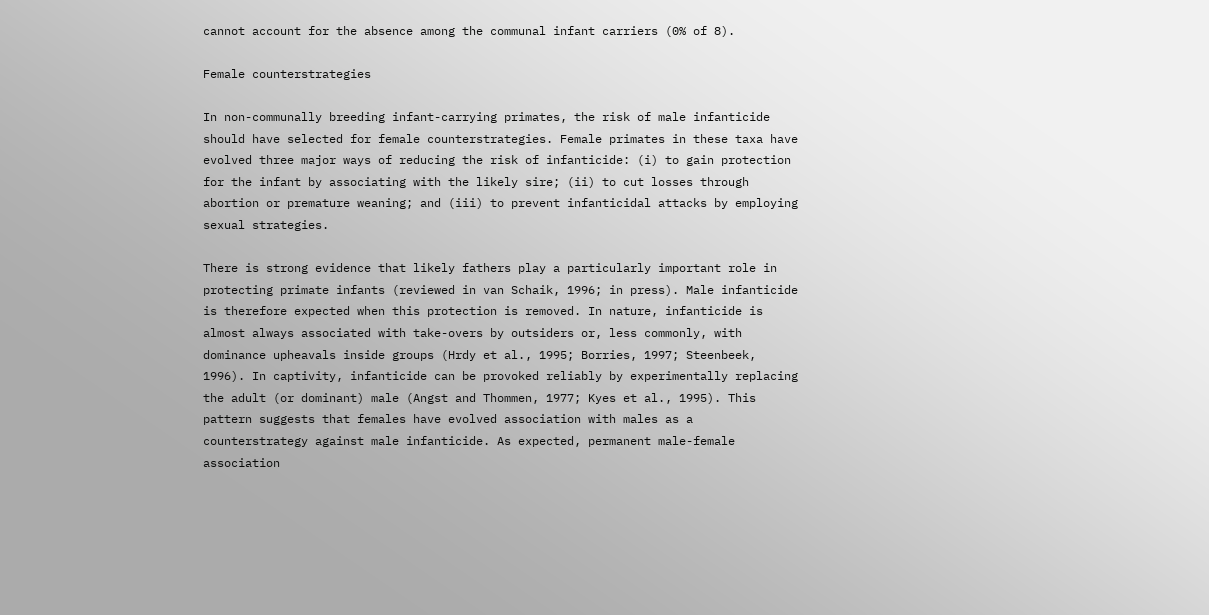cannot account for the absence among the communal infant carriers (0% of 8).

Female counterstrategies

In non-communally breeding infant-carrying primates, the risk of male infanticide should have selected for female counterstrategies. Female primates in these taxa have evolved three major ways of reducing the risk of infanticide: (i) to gain protection for the infant by associating with the likely sire; (ii) to cut losses through abortion or premature weaning; and (iii) to prevent infanticidal attacks by employing sexual strategies.

There is strong evidence that likely fathers play a particularly important role in protecting primate infants (reviewed in van Schaik, 1996; in press). Male infanticide is therefore expected when this protection is removed. In nature, infanticide is almost always associated with take-overs by outsiders or, less commonly, with dominance upheavals inside groups (Hrdy et al., 1995; Borries, 1997; Steenbeek, 1996). In captivity, infanticide can be provoked reliably by experimentally replacing the adult (or dominant) male (Angst and Thommen, 1977; Kyes et al., 1995). This pattern suggests that females have evolved association with males as a counterstrategy against male infanticide. As expected, permanent male-female association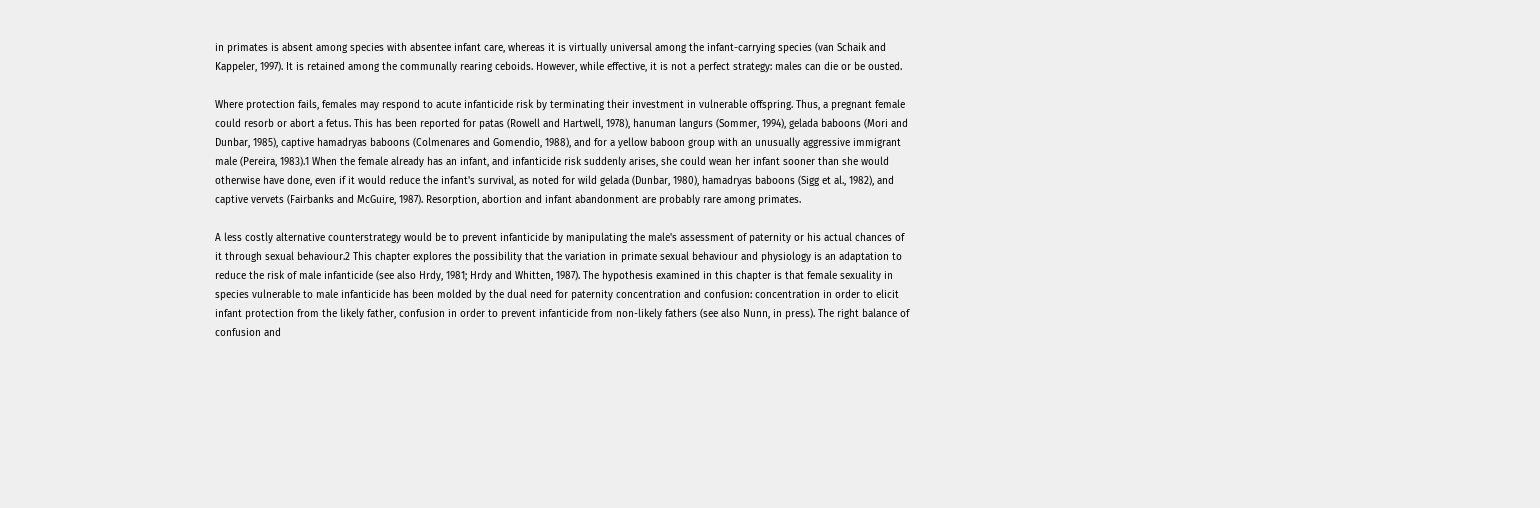in primates is absent among species with absentee infant care, whereas it is virtually universal among the infant-carrying species (van Schaik and Kappeler, 1997). It is retained among the communally rearing ceboids. However, while effective, it is not a perfect strategy: males can die or be ousted.

Where protection fails, females may respond to acute infanticide risk by terminating their investment in vulnerable offspring. Thus, a pregnant female could resorb or abort a fetus. This has been reported for patas (Rowell and Hartwell, 1978), hanuman langurs (Sommer, 1994), gelada baboons (Mori and Dunbar, 1985), captive hamadryas baboons (Colmenares and Gomendio, 1988), and for a yellow baboon group with an unusually aggressive immigrant male (Pereira, 1983).1 When the female already has an infant, and infanticide risk suddenly arises, she could wean her infant sooner than she would otherwise have done, even if it would reduce the infant's survival, as noted for wild gelada (Dunbar, 1980), hamadryas baboons (Sigg et al., 1982), and captive vervets (Fairbanks and McGuire, 1987). Resorption, abortion and infant abandonment are probably rare among primates.

A less costly alternative counterstrategy would be to prevent infanticide by manipulating the male's assessment of paternity or his actual chances of it through sexual behaviour.2 This chapter explores the possibility that the variation in primate sexual behaviour and physiology is an adaptation to reduce the risk of male infanticide (see also Hrdy, 1981; Hrdy and Whitten, 1987). The hypothesis examined in this chapter is that female sexuality in species vulnerable to male infanticide has been molded by the dual need for paternity concentration and confusion: concentration in order to elicit infant protection from the likely father, confusion in order to prevent infanticide from non-likely fathers (see also Nunn, in press). The right balance of confusion and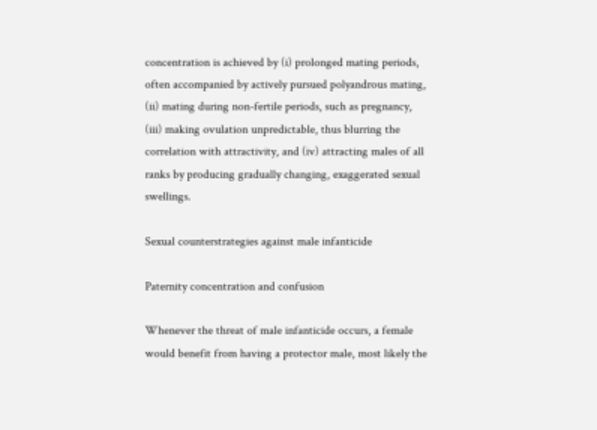concentration is achieved by (i) prolonged mating periods, often accompanied by actively pursued polyandrous mating, (ii) mating during non-fertile periods, such as pregnancy, (iii) making ovulation unpredictable, thus blurring the correlation with attractivity, and (iv) attracting males of all ranks by producing gradually changing, exaggerated sexual swellings.

Sexual counterstrategies against male infanticide

Paternity concentration and confusion

Whenever the threat of male infanticide occurs, a female would benefit from having a protector male, most likely the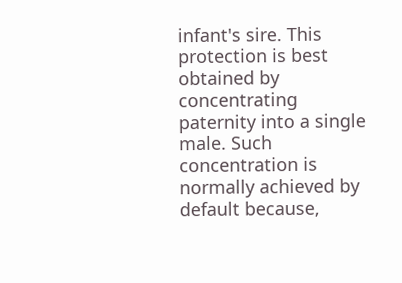infant's sire. This protection is best obtained by concentrating paternity into a single male. Such concentration is normally achieved by default because,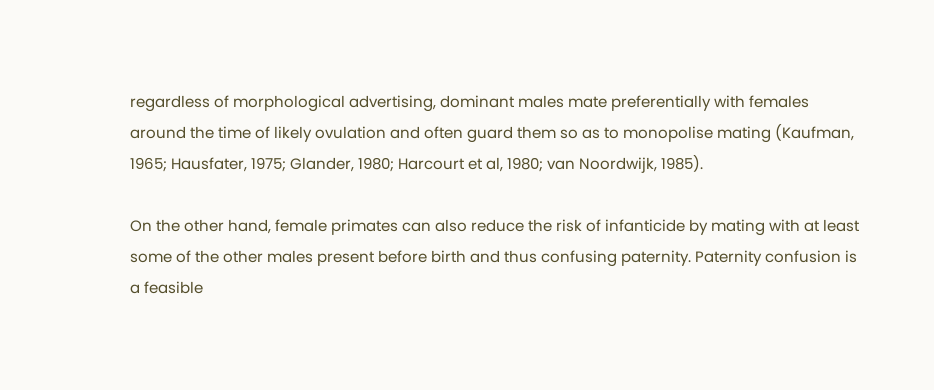regardless of morphological advertising, dominant males mate preferentially with females around the time of likely ovulation and often guard them so as to monopolise mating (Kaufman, 1965; Hausfater, 1975; Glander, 1980; Harcourt et al, 1980; van Noordwijk, 1985).

On the other hand, female primates can also reduce the risk of infanticide by mating with at least some of the other males present before birth and thus confusing paternity. Paternity confusion is a feasible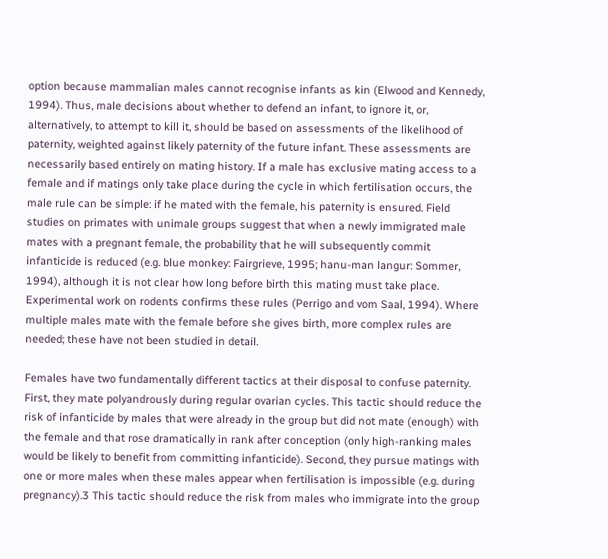option because mammalian males cannot recognise infants as kin (Elwood and Kennedy, 1994). Thus, male decisions about whether to defend an infant, to ignore it, or, alternatively, to attempt to kill it, should be based on assessments of the likelihood of paternity, weighted against likely paternity of the future infant. These assessments are necessarily based entirely on mating history. If a male has exclusive mating access to a female and if matings only take place during the cycle in which fertilisation occurs, the male rule can be simple: if he mated with the female, his paternity is ensured. Field studies on primates with unimale groups suggest that when a newly immigrated male mates with a pregnant female, the probability that he will subsequently commit infanticide is reduced (e.g. blue monkey: Fairgrieve, 1995; hanu-man langur: Sommer, 1994), although it is not clear how long before birth this mating must take place. Experimental work on rodents confirms these rules (Perrigo and vom Saal, 1994). Where multiple males mate with the female before she gives birth, more complex rules are needed; these have not been studied in detail.

Females have two fundamentally different tactics at their disposal to confuse paternity. First, they mate polyandrously during regular ovarian cycles. This tactic should reduce the risk of infanticide by males that were already in the group but did not mate (enough) with the female and that rose dramatically in rank after conception (only high-ranking males would be likely to benefit from committing infanticide). Second, they pursue matings with one or more males when these males appear when fertilisation is impossible (e.g. during pregnancy).3 This tactic should reduce the risk from males who immigrate into the group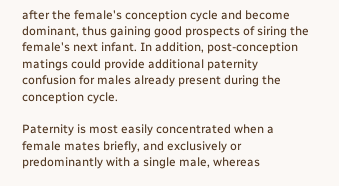after the female's conception cycle and become dominant, thus gaining good prospects of siring the female's next infant. In addition, post-conception matings could provide additional paternity confusion for males already present during the conception cycle.

Paternity is most easily concentrated when a female mates briefly, and exclusively or predominantly with a single male, whereas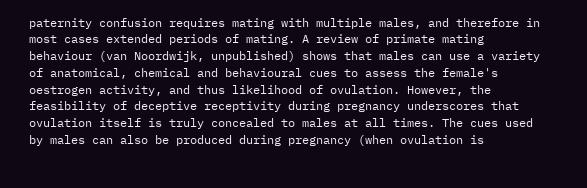paternity confusion requires mating with multiple males, and therefore in most cases extended periods of mating. A review of primate mating behaviour (van Noordwijk, unpublished) shows that males can use a variety of anatomical, chemical and behavioural cues to assess the female's oestrogen activity, and thus likelihood of ovulation. However, the feasibility of deceptive receptivity during pregnancy underscores that ovulation itself is truly concealed to males at all times. The cues used by males can also be produced during pregnancy (when ovulation is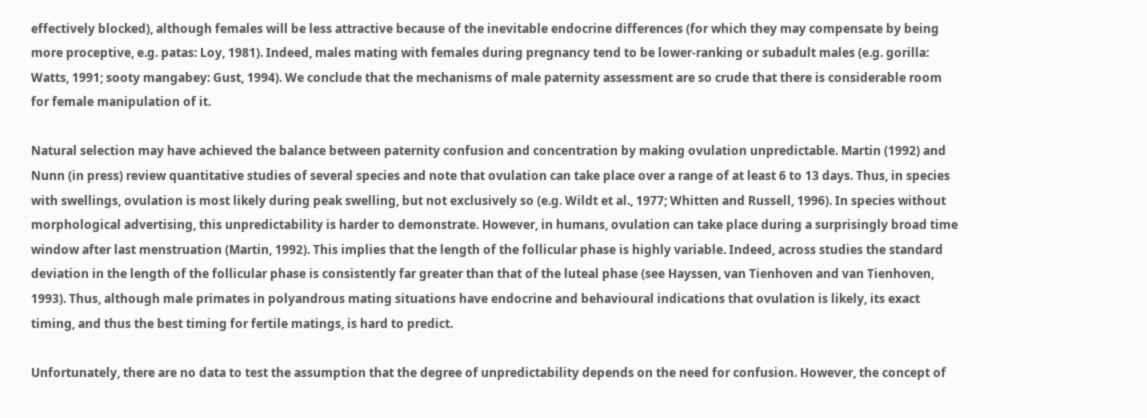effectively blocked), although females will be less attractive because of the inevitable endocrine differences (for which they may compensate by being more proceptive, e.g. patas: Loy, 1981). Indeed, males mating with females during pregnancy tend to be lower-ranking or subadult males (e.g. gorilla: Watts, 1991; sooty mangabey: Gust, 1994). We conclude that the mechanisms of male paternity assessment are so crude that there is considerable room for female manipulation of it.

Natural selection may have achieved the balance between paternity confusion and concentration by making ovulation unpredictable. Martin (1992) and Nunn (in press) review quantitative studies of several species and note that ovulation can take place over a range of at least 6 to 13 days. Thus, in species with swellings, ovulation is most likely during peak swelling, but not exclusively so (e.g. Wildt et al., 1977; Whitten and Russell, 1996). In species without morphological advertising, this unpredictability is harder to demonstrate. However, in humans, ovulation can take place during a surprisingly broad time window after last menstruation (Martin, 1992). This implies that the length of the follicular phase is highly variable. Indeed, across studies the standard deviation in the length of the follicular phase is consistently far greater than that of the luteal phase (see Hayssen, van Tienhoven and van Tienhoven, 1993). Thus, although male primates in polyandrous mating situations have endocrine and behavioural indications that ovulation is likely, its exact timing, and thus the best timing for fertile matings, is hard to predict.

Unfortunately, there are no data to test the assumption that the degree of unpredictability depends on the need for confusion. However, the concept of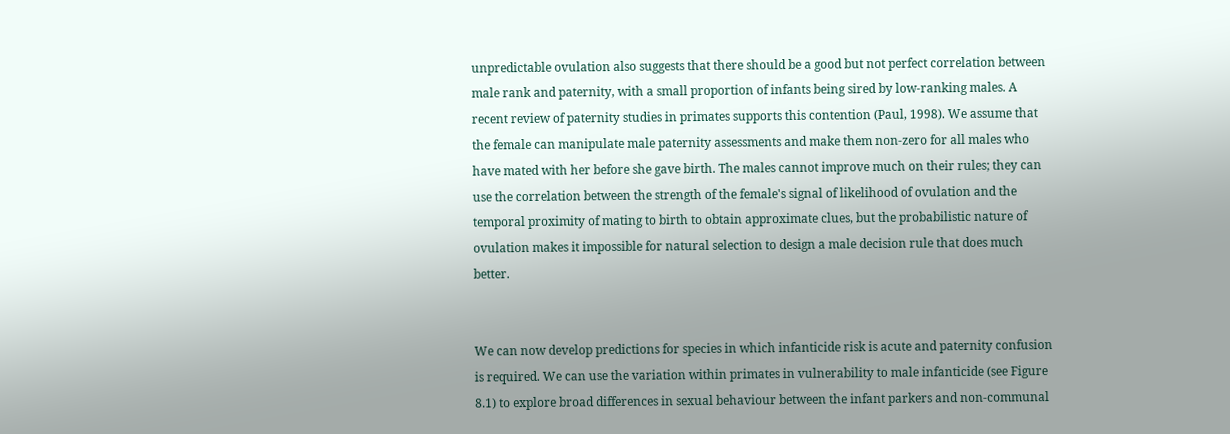unpredictable ovulation also suggests that there should be a good but not perfect correlation between male rank and paternity, with a small proportion of infants being sired by low-ranking males. A recent review of paternity studies in primates supports this contention (Paul, 1998). We assume that the female can manipulate male paternity assessments and make them non-zero for all males who have mated with her before she gave birth. The males cannot improve much on their rules; they can use the correlation between the strength of the female's signal of likelihood of ovulation and the temporal proximity of mating to birth to obtain approximate clues, but the probabilistic nature of ovulation makes it impossible for natural selection to design a male decision rule that does much better.


We can now develop predictions for species in which infanticide risk is acute and paternity confusion is required. We can use the variation within primates in vulnerability to male infanticide (see Figure 8.1) to explore broad differences in sexual behaviour between the infant parkers and non-communal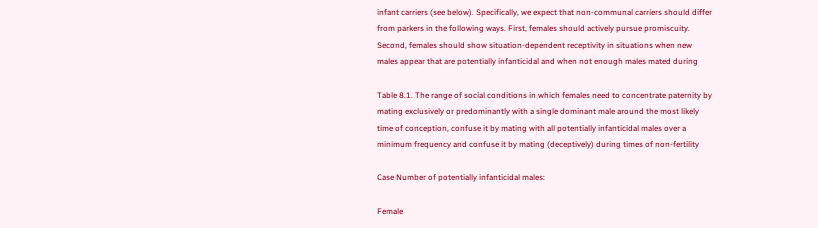infant carriers (see below). Specifically, we expect that non-communal carriers should differ from parkers in the following ways. First, females should actively pursue promiscuity. Second, females should show situation-dependent receptivity in situations when new males appear that are potentially infanticidal and when not enough males mated during

Table 8.1. The range of social conditions in which females need to concentrate paternity by mating exclusively or predominantly with a single dominant male around the most likely time of conception, confuse it by mating with all potentially infanticidal males over a minimum frequency and confuse it by mating (deceptively) during times of non-fertility

Case Number of potentially infanticidal males:

Female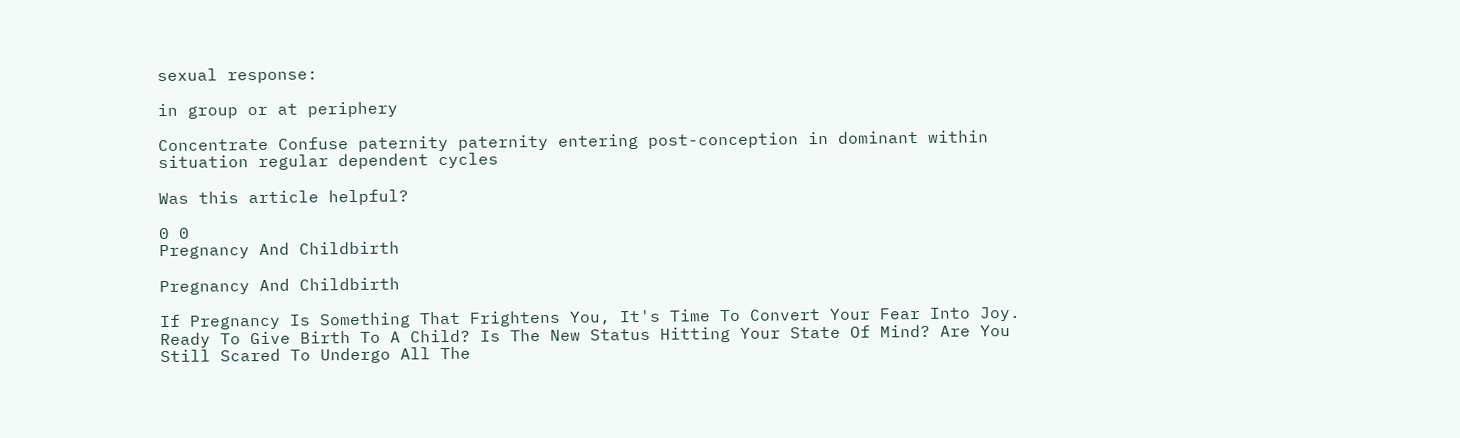sexual response:

in group or at periphery

Concentrate Confuse paternity paternity entering post-conception in dominant within situation regular dependent cycles

Was this article helpful?

0 0
Pregnancy And Childbirth

Pregnancy And Childbirth

If Pregnancy Is Something That Frightens You, It's Time To Convert Your Fear Into Joy. Ready To Give Birth To A Child? Is The New Status Hitting Your State Of Mind? Are You Still Scared To Undergo All The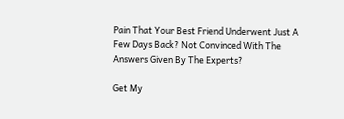Pain That Your Best Friend Underwent Just A Few Days Back? Not Convinced With The Answers Given By The Experts?

Get My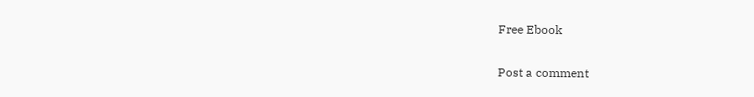Free Ebook

Post a comment